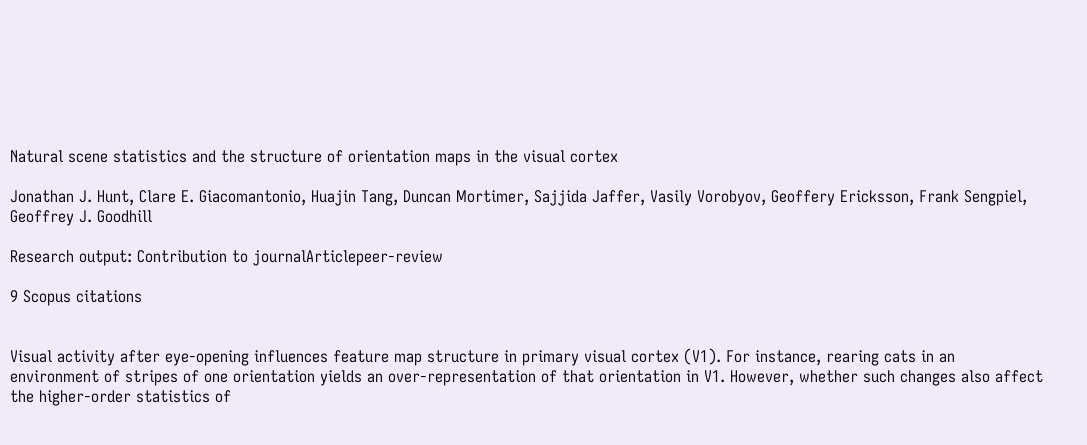Natural scene statistics and the structure of orientation maps in the visual cortex

Jonathan J. Hunt, Clare E. Giacomantonio, Huajin Tang, Duncan Mortimer, Sajjida Jaffer, Vasily Vorobyov, Geoffery Ericksson, Frank Sengpiel, Geoffrey J. Goodhill

Research output: Contribution to journalArticlepeer-review

9 Scopus citations


Visual activity after eye-opening influences feature map structure in primary visual cortex (V1). For instance, rearing cats in an environment of stripes of one orientation yields an over-representation of that orientation in V1. However, whether such changes also affect the higher-order statistics of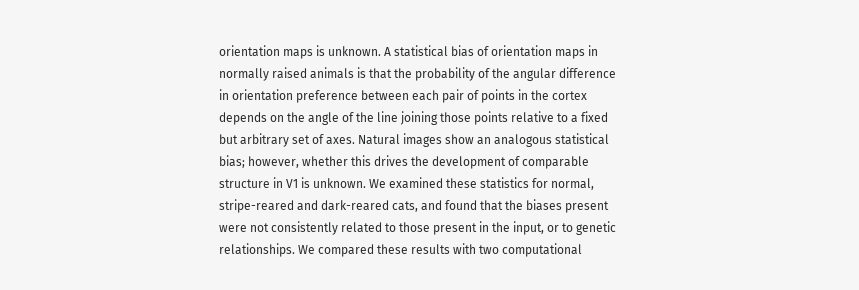orientation maps is unknown. A statistical bias of orientation maps in normally raised animals is that the probability of the angular difference in orientation preference between each pair of points in the cortex depends on the angle of the line joining those points relative to a fixed but arbitrary set of axes. Natural images show an analogous statistical bias; however, whether this drives the development of comparable structure in V1 is unknown. We examined these statistics for normal, stripe-reared and dark-reared cats, and found that the biases present were not consistently related to those present in the input, or to genetic relationships. We compared these results with two computational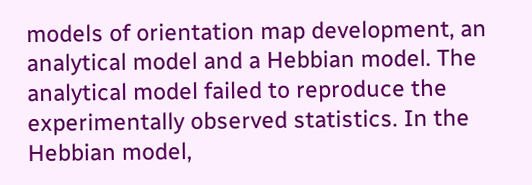models of orientation map development, an analytical model and a Hebbian model. The analytical model failed to reproduce the experimentally observed statistics. In the Hebbian model,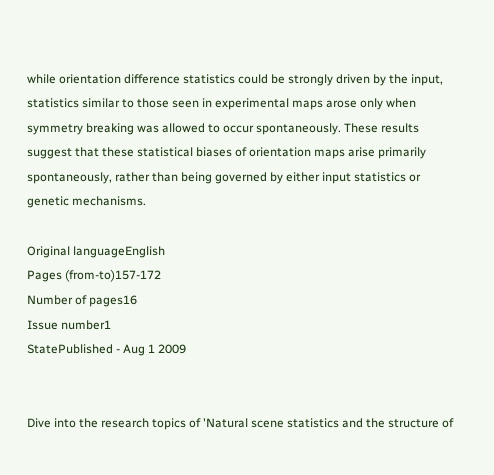while orientation difference statistics could be strongly driven by the input, statistics similar to those seen in experimental maps arose only when symmetry breaking was allowed to occur spontaneously. These results suggest that these statistical biases of orientation maps arise primarily spontaneously, rather than being governed by either input statistics or genetic mechanisms.

Original languageEnglish
Pages (from-to)157-172
Number of pages16
Issue number1
StatePublished - Aug 1 2009


Dive into the research topics of 'Natural scene statistics and the structure of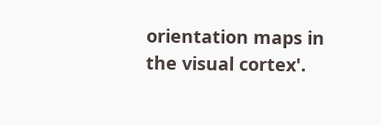orientation maps in the visual cortex'.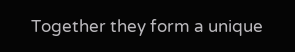Together they form a unique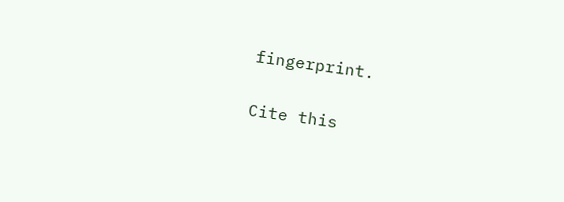fingerprint.

Cite this